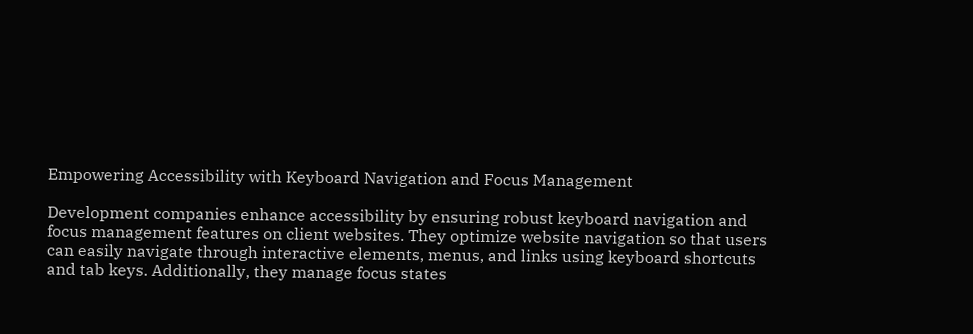Empowering Accessibility with Keyboard Navigation and Focus Management

Development companies enhance accessibility by ensuring robust keyboard navigation and focus management features on client websites. They optimize website navigation so that users can easily navigate through interactive elements, menus, and links using keyboard shortcuts and tab keys. Additionally, they manage focus states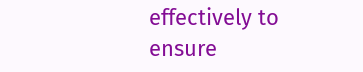effectively to ensure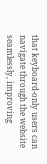that keyboard-only users can navigate through the website seamlessly, improving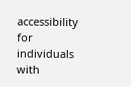accessibility for individuals with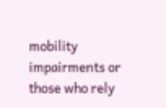mobility impairments or those who rely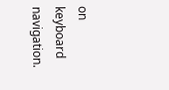on keyboard navigation.